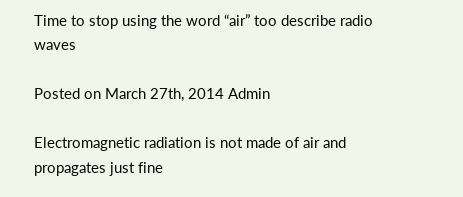Time to stop using the word “air” too describe radio waves

Posted on March 27th, 2014 Admin

Electromagnetic radiation is not made of air and propagates just fine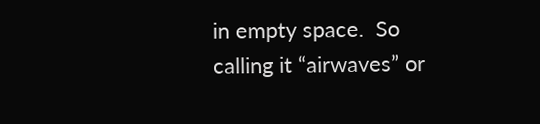in empty space.  So calling it “airwaves” or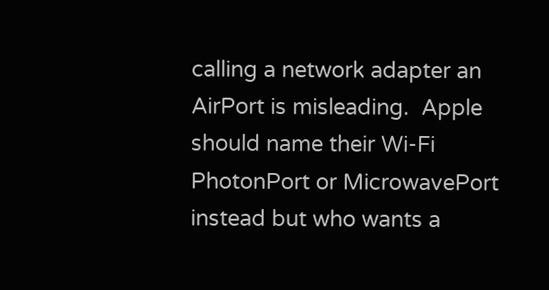calling a network adapter an AirPort is misleading.  Apple should name their Wi-Fi PhotonPort or MicrowavePort instead but who wants a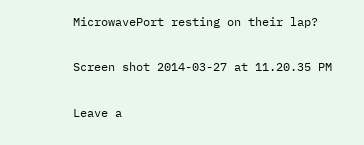MicrowavePort resting on their lap?

Screen shot 2014-03-27 at 11.20.35 PM

Leave a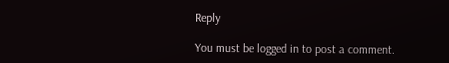Reply

You must be logged in to post a comment.